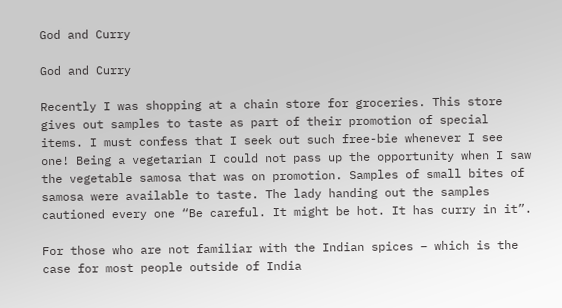God and Curry

God and Curry

Recently I was shopping at a chain store for groceries. This store gives out samples to taste as part of their promotion of special items. I must confess that I seek out such free-bie whenever I see one! Being a vegetarian I could not pass up the opportunity when I saw the vegetable samosa that was on promotion. Samples of small bites of samosa were available to taste. The lady handing out the samples cautioned every one “Be careful. It might be hot. It has curry in it”.

For those who are not familiar with the Indian spices – which is the case for most people outside of India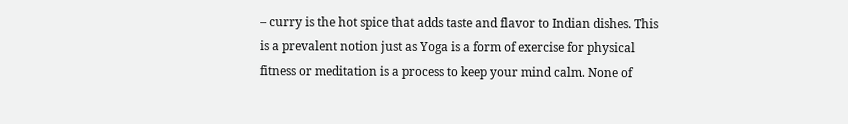– curry is the hot spice that adds taste and flavor to Indian dishes. This is a prevalent notion just as Yoga is a form of exercise for physical fitness or meditation is a process to keep your mind calm. None of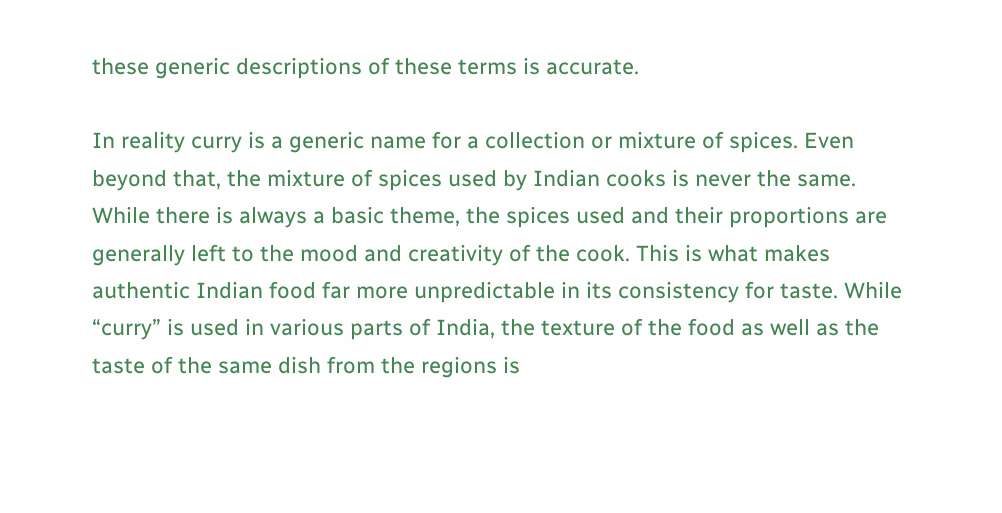these generic descriptions of these terms is accurate.

In reality curry is a generic name for a collection or mixture of spices. Even beyond that, the mixture of spices used by Indian cooks is never the same. While there is always a basic theme, the spices used and their proportions are generally left to the mood and creativity of the cook. This is what makes authentic Indian food far more unpredictable in its consistency for taste. While “curry” is used in various parts of India, the texture of the food as well as the taste of the same dish from the regions is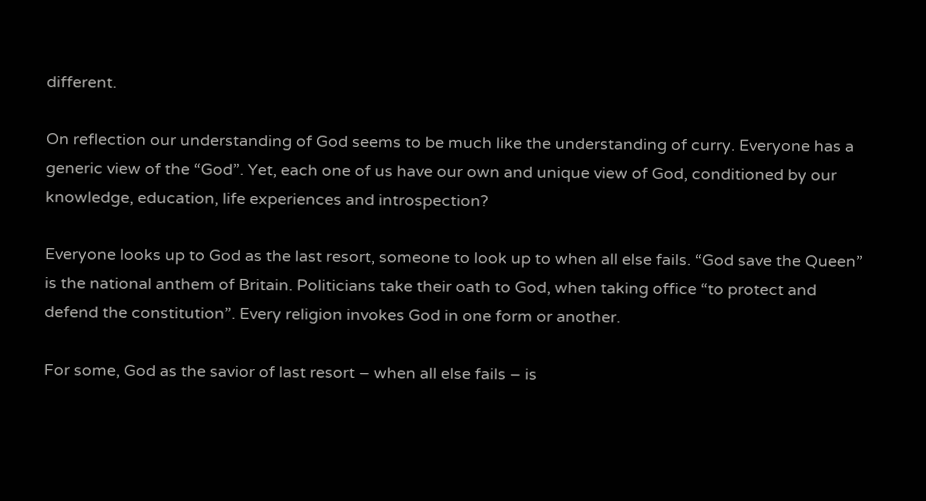different.

On reflection our understanding of God seems to be much like the understanding of curry. Everyone has a generic view of the “God”. Yet, each one of us have our own and unique view of God, conditioned by our knowledge, education, life experiences and introspection?

Everyone looks up to God as the last resort, someone to look up to when all else fails. “God save the Queen” is the national anthem of Britain. Politicians take their oath to God, when taking office “to protect and defend the constitution”. Every religion invokes God in one form or another.

For some, God as the savior of last resort – when all else fails – is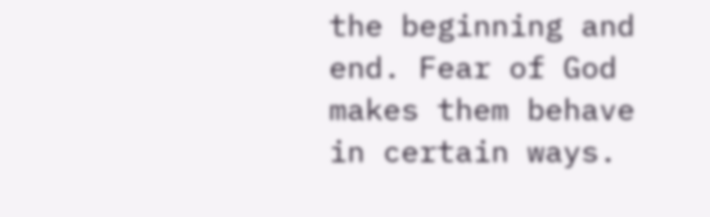the beginning and end. Fear of God makes them behave in certain ways.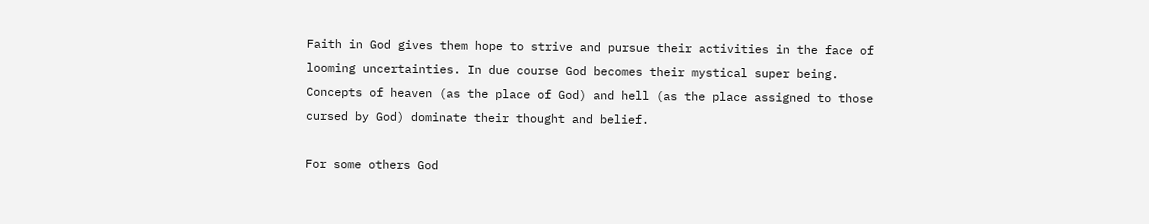Faith in God gives them hope to strive and pursue their activities in the face of looming uncertainties. In due course God becomes their mystical super being. Concepts of heaven (as the place of God) and hell (as the place assigned to those cursed by God) dominate their thought and belief.

For some others God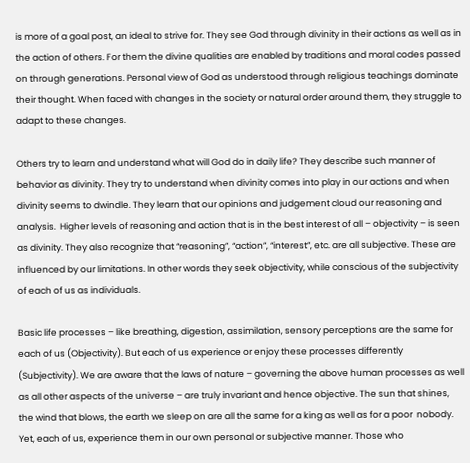is more of a goal post, an ideal to strive for. They see God through divinity in their actions as well as in the action of others. For them the divine qualities are enabled by traditions and moral codes passed on through generations. Personal view of God as understood through religious teachings dominate their thought. When faced with changes in the society or natural order around them, they struggle to adapt to these changes.

Others try to learn and understand what will God do in daily life? They describe such manner of behavior as divinity. They try to understand when divinity comes into play in our actions and when divinity seems to dwindle. They learn that our opinions and judgement cloud our reasoning and analysis.  Higher levels of reasoning and action that is in the best interest of all – objectivity – is seen as divinity. They also recognize that “reasoning”, “action”, “interest”, etc. are all subjective. These are influenced by our limitations. In other words they seek objectivity, while conscious of the subjectivity of each of us as individuals.

Basic life processes – like breathing, digestion, assimilation, sensory perceptions are the same for each of us (Objectivity). But each of us experience or enjoy these processes differently (Subjectivity). We are aware that the laws of nature – governing the above human processes as well as all other aspects of the universe – are truly invariant and hence objective. The sun that shines, the wind that blows, the earth we sleep on are all the same for a king as well as for a poor  nobody. Yet, each of us, experience them in our own personal or subjective manner. Those who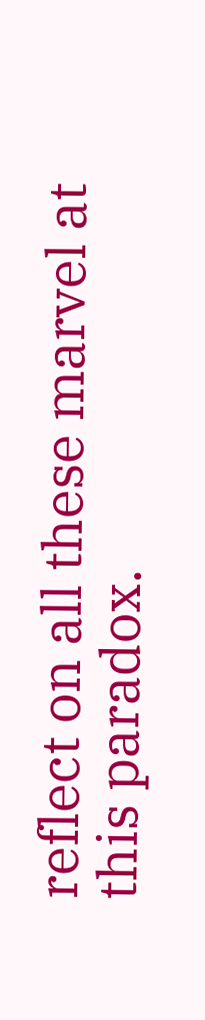reflect on all these marvel at this paradox.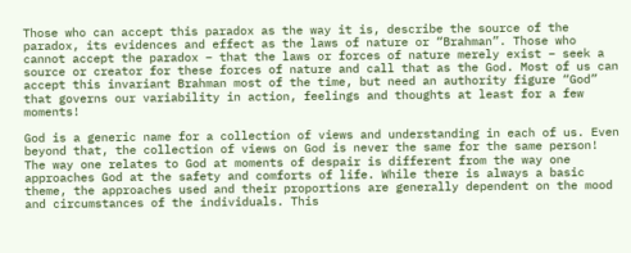Those who can accept this paradox as the way it is, describe the source of the paradox, its evidences and effect as the laws of nature or “Brahman”. Those who cannot accept the paradox – that the laws or forces of nature merely exist – seek a source or creator for these forces of nature and call that as the God. Most of us can accept this invariant Brahman most of the time, but need an authority figure “God” that governs our variability in action, feelings and thoughts at least for a few moments!

God is a generic name for a collection of views and understanding in each of us. Even beyond that, the collection of views on God is never the same for the same person! The way one relates to God at moments of despair is different from the way one approaches God at the safety and comforts of life. While there is always a basic theme, the approaches used and their proportions are generally dependent on the mood and circumstances of the individuals. This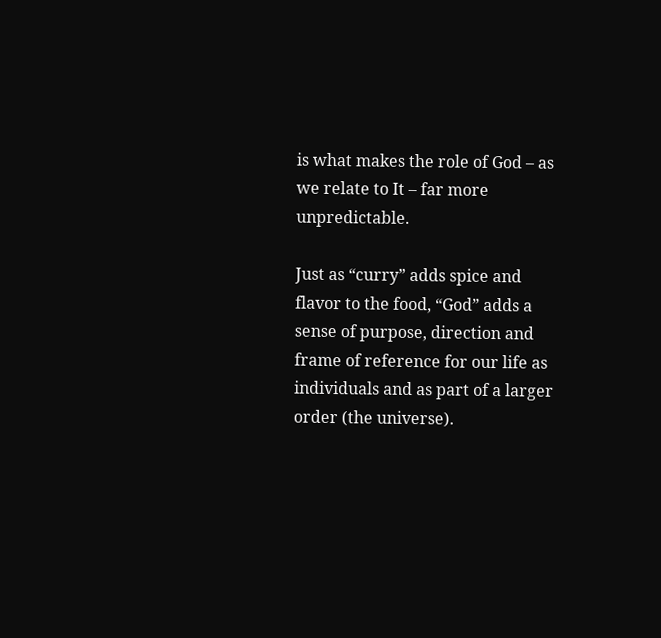is what makes the role of God – as we relate to It – far more unpredictable.

Just as “curry” adds spice and flavor to the food, “God” adds a sense of purpose, direction and frame of reference for our life as individuals and as part of a larger order (the universe).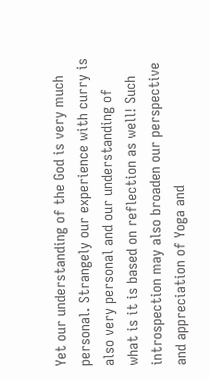Yet our understanding of the God is very much personal. Strangely our experience with curry is also very personal and our understanding of what is it is based on reflection as well! Such introspection may also broaden our perspective and appreciation of Yoga and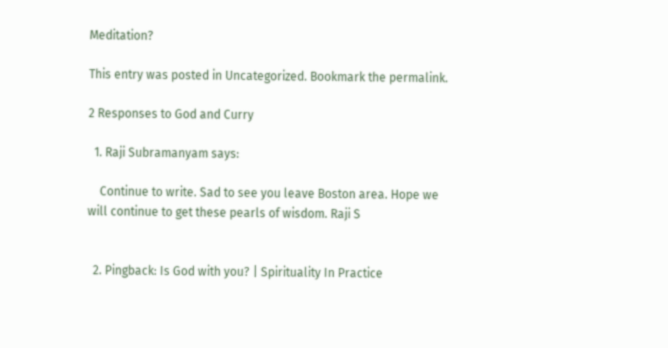Meditation?

This entry was posted in Uncategorized. Bookmark the permalink.

2 Responses to God and Curry

  1. Raji Subramanyam says:

    Continue to write. Sad to see you leave Boston area. Hope we will continue to get these pearls of wisdom. Raji S


  2. Pingback: Is God with you? | Spirituality In Practice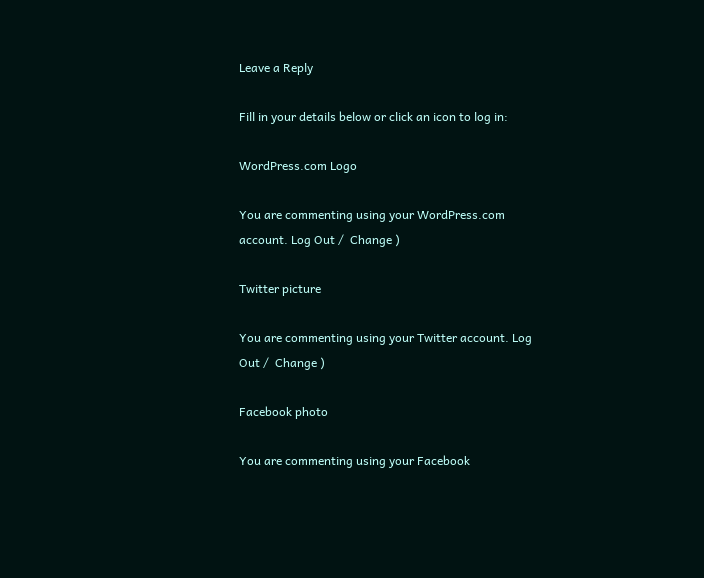Leave a Reply

Fill in your details below or click an icon to log in:

WordPress.com Logo

You are commenting using your WordPress.com account. Log Out /  Change )

Twitter picture

You are commenting using your Twitter account. Log Out /  Change )

Facebook photo

You are commenting using your Facebook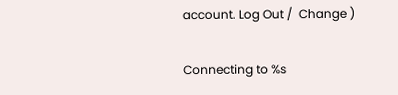account. Log Out /  Change )

Connecting to %s